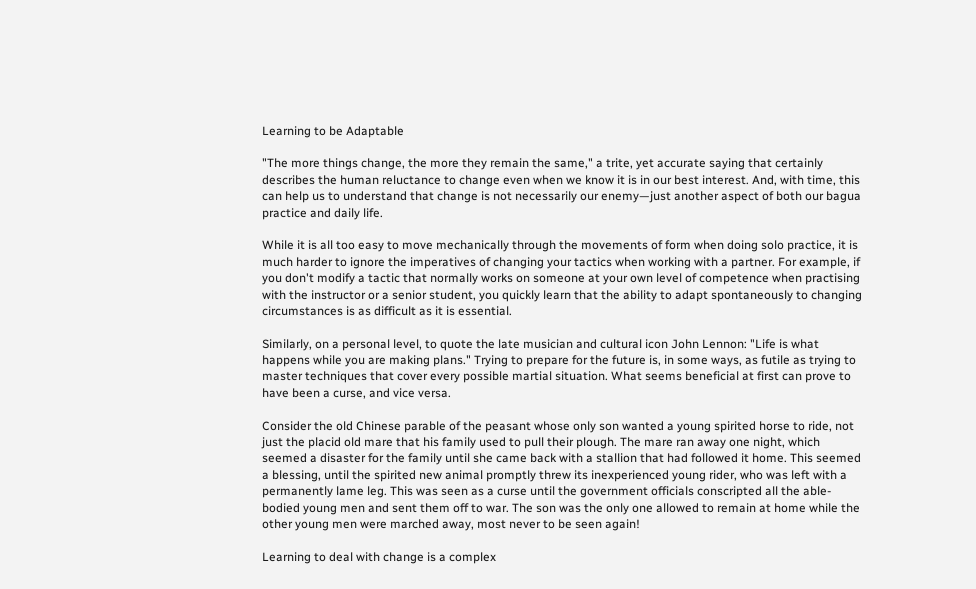Learning to be Adaptable

"The more things change, the more they remain the same," a trite, yet accurate saying that certainly describes the human reluctance to change even when we know it is in our best interest. And, with time, this can help us to understand that change is not necessarily our enemy—just another aspect of both our bagua practice and daily life.

While it is all too easy to move mechanically through the movements of form when doing solo practice, it is much harder to ignore the imperatives of changing your tactics when working with a partner. For example, if you don't modify a tactic that normally works on someone at your own level of competence when practising with the instructor or a senior student, you quickly learn that the ability to adapt spontaneously to changing circumstances is as difficult as it is essential.

Similarly, on a personal level, to quote the late musician and cultural icon John Lennon: "Life is what happens while you are making plans." Trying to prepare for the future is, in some ways, as futile as trying to master techniques that cover every possible martial situation. What seems beneficial at first can prove to have been a curse, and vice versa.

Consider the old Chinese parable of the peasant whose only son wanted a young spirited horse to ride, not just the placid old mare that his family used to pull their plough. The mare ran away one night, which seemed a disaster for the family until she came back with a stallion that had followed it home. This seemed a blessing, until the spirited new animal promptly threw its inexperienced young rider, who was left with a permanently lame leg. This was seen as a curse until the government officials conscripted all the able-bodied young men and sent them off to war. The son was the only one allowed to remain at home while the other young men were marched away, most never to be seen again!

Learning to deal with change is a complex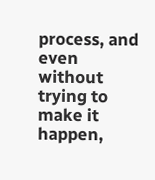process, and even without trying to make it happen,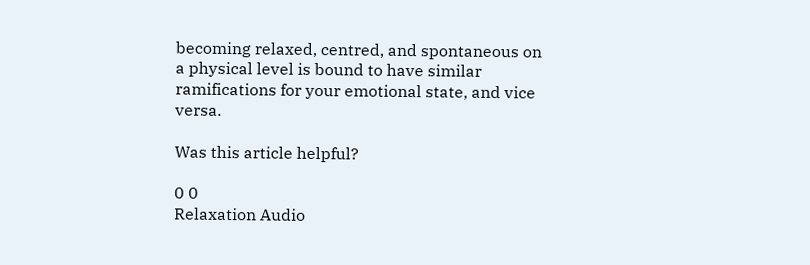becoming relaxed, centred, and spontaneous on a physical level is bound to have similar ramifications for your emotional state, and vice versa.

Was this article helpful?

0 0
Relaxation Audio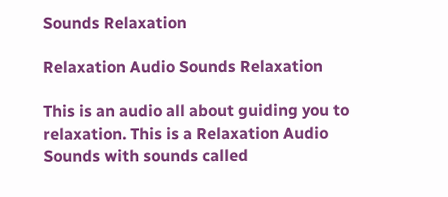Sounds Relaxation

Relaxation Audio Sounds Relaxation

This is an audio all about guiding you to relaxation. This is a Relaxation Audio Sounds with sounds called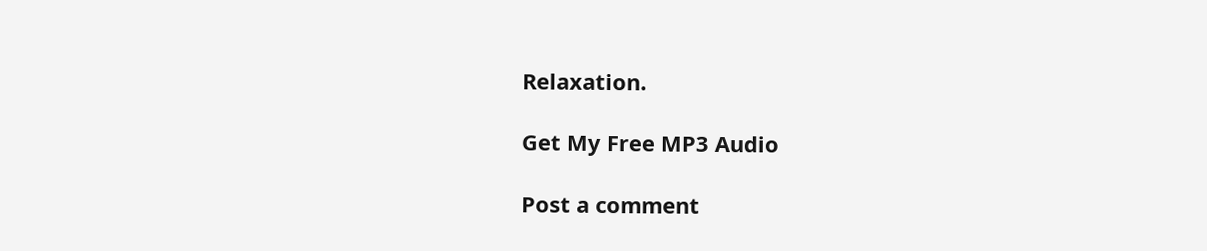Relaxation.

Get My Free MP3 Audio

Post a comment